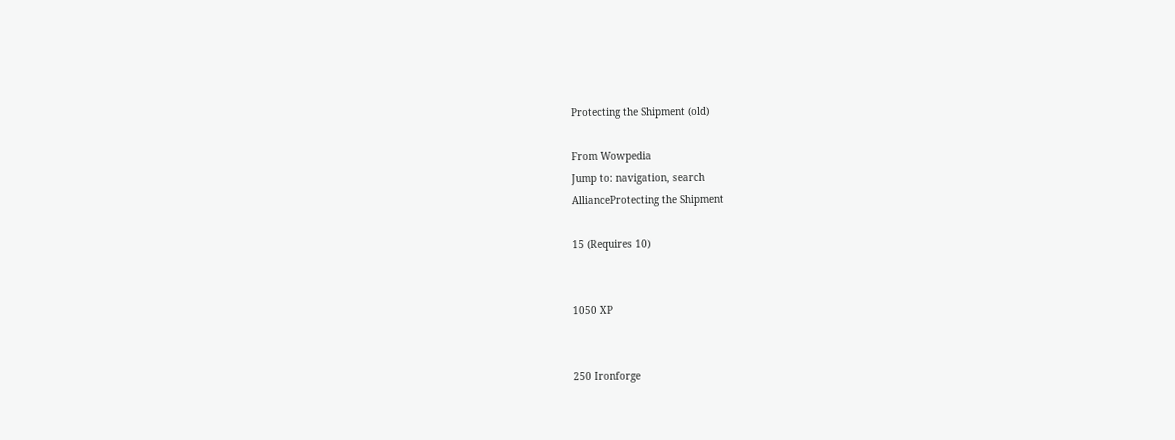Protecting the Shipment (old)

From Wowpedia
Jump to: navigation, search
AllianceProtecting the Shipment

15 (Requires 10)


1050 XP


250 Ironforge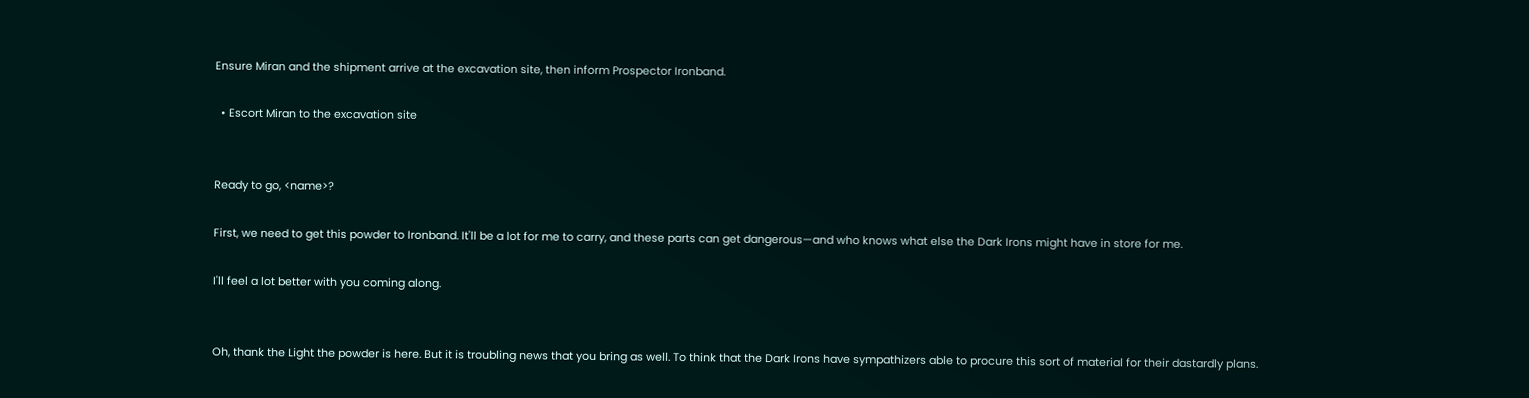Ensure Miran and the shipment arrive at the excavation site, then inform Prospector Ironband.

  • Escort Miran to the excavation site


Ready to go, <name>?

First, we need to get this powder to Ironband. It'll be a lot for me to carry, and these parts can get dangerous—and who knows what else the Dark Irons might have in store for me.

I'll feel a lot better with you coming along.


Oh, thank the Light the powder is here. But it is troubling news that you bring as well. To think that the Dark Irons have sympathizers able to procure this sort of material for their dastardly plans.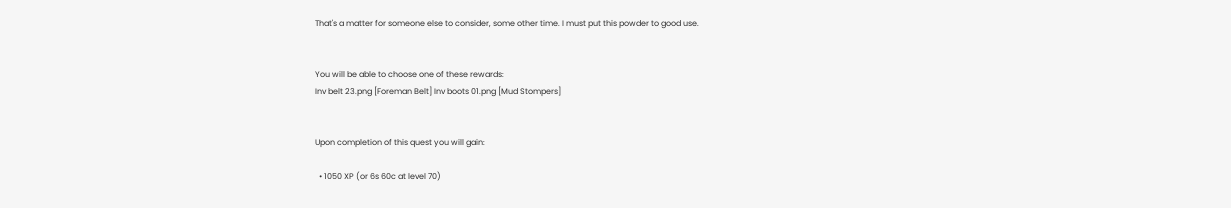That's a matter for someone else to consider, some other time. I must put this powder to good use.


You will be able to choose one of these rewards:
Inv belt 23.png [Foreman Belt] Inv boots 01.png [Mud Stompers]


Upon completion of this quest you will gain:

  • 1050 XP (or 6s 60c at level 70)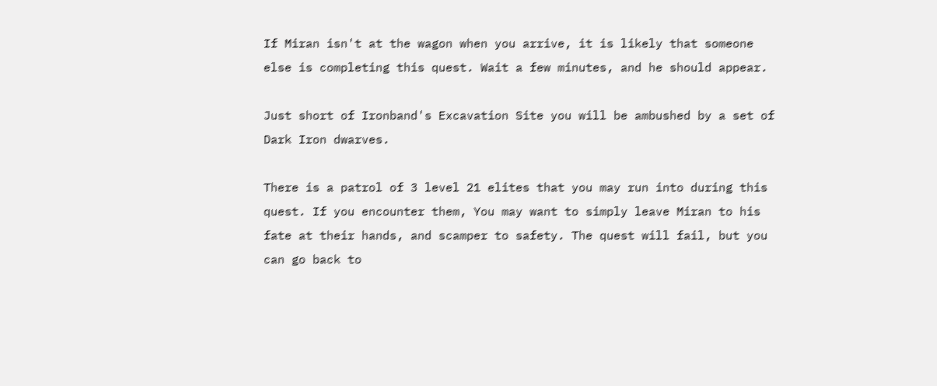If Miran isn't at the wagon when you arrive, it is likely that someone else is completing this quest. Wait a few minutes, and he should appear.

Just short of Ironband's Excavation Site you will be ambushed by a set of Dark Iron dwarves.

There is a patrol of 3 level 21 elites that you may run into during this quest. If you encounter them, You may want to simply leave Miran to his fate at their hands, and scamper to safety. The quest will fail, but you can go back to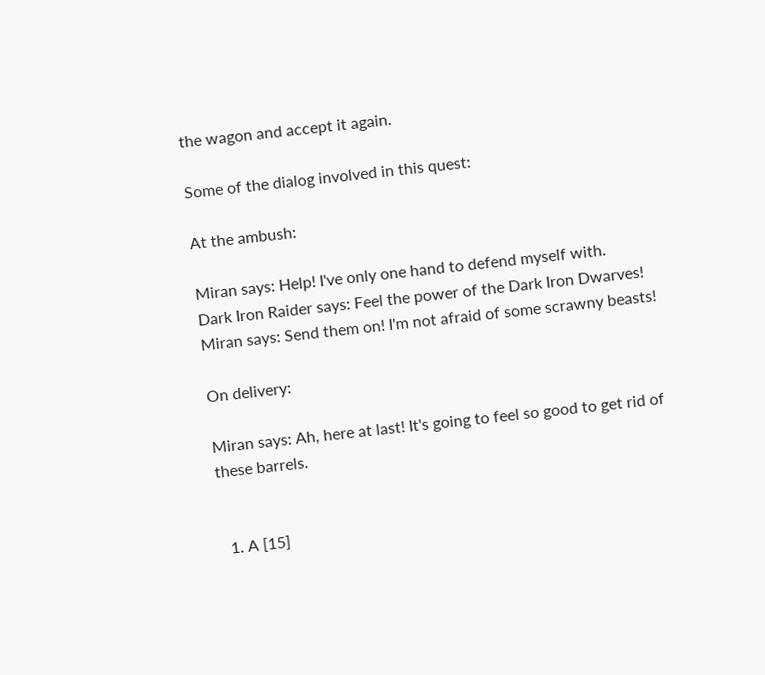the wagon and accept it again.

Some of the dialog involved in this quest:

At the ambush:

Miran says: Help! I've only one hand to defend myself with.
Dark Iron Raider says: Feel the power of the Dark Iron Dwarves!
Miran says: Send them on! I'm not afraid of some scrawny beasts!

On delivery:

Miran says: Ah, here at last! It's going to feel so good to get rid of these barrels.


  1. A [15]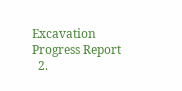Excavation Progress Report
  2.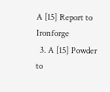A [15] Report to Ironforge
  3. A [15] Powder to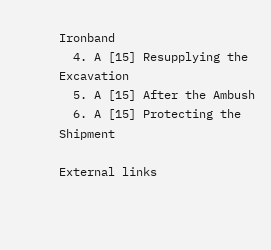Ironband
  4. A [15] Resupplying the Excavation
  5. A [15] After the Ambush
  6. A [15] Protecting the Shipment

External links